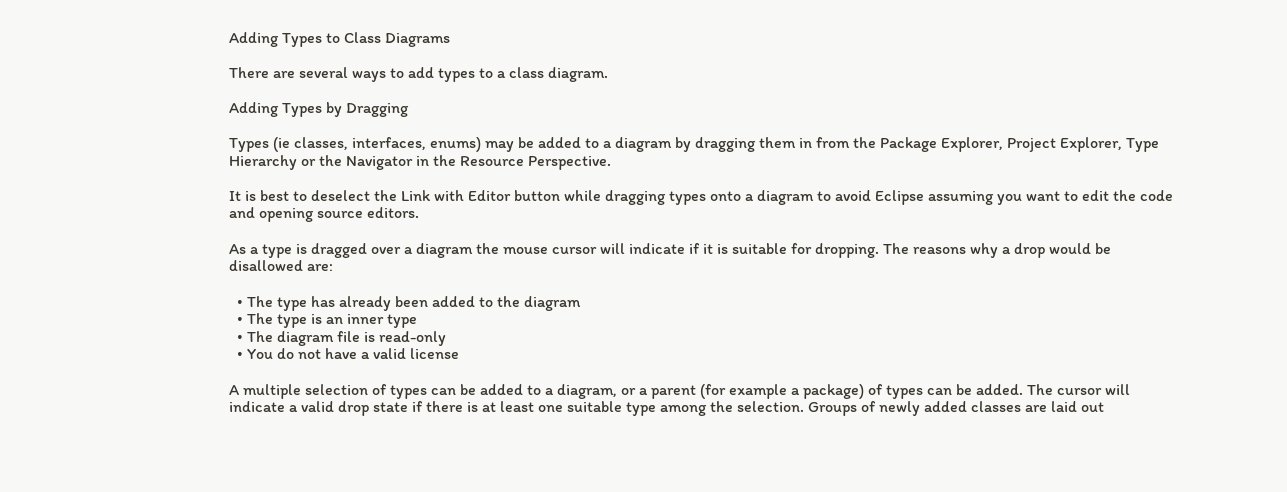Adding Types to Class Diagrams

There are several ways to add types to a class diagram.

Adding Types by Dragging

Types (ie classes, interfaces, enums) may be added to a diagram by dragging them in from the Package Explorer, Project Explorer, Type Hierarchy or the Navigator in the Resource Perspective.

It is best to deselect the Link with Editor button while dragging types onto a diagram to avoid Eclipse assuming you want to edit the code and opening source editors.

As a type is dragged over a diagram the mouse cursor will indicate if it is suitable for dropping. The reasons why a drop would be disallowed are:

  • The type has already been added to the diagram
  • The type is an inner type
  • The diagram file is read-only
  • You do not have a valid license

A multiple selection of types can be added to a diagram, or a parent (for example a package) of types can be added. The cursor will indicate a valid drop state if there is at least one suitable type among the selection. Groups of newly added classes are laid out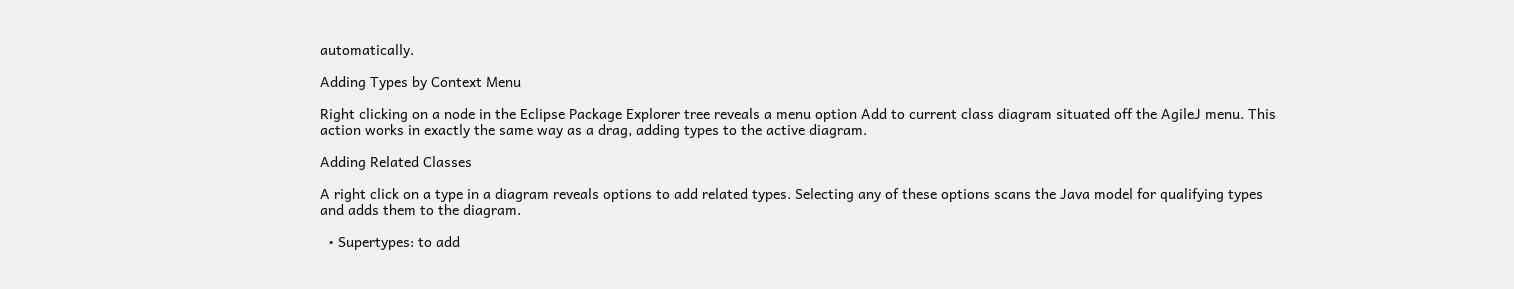automatically.

Adding Types by Context Menu

Right clicking on a node in the Eclipse Package Explorer tree reveals a menu option Add to current class diagram situated off the AgileJ menu. This action works in exactly the same way as a drag, adding types to the active diagram.

Adding Related Classes

A right click on a type in a diagram reveals options to add related types. Selecting any of these options scans the Java model for qualifying types and adds them to the diagram.

  • Supertypes: to add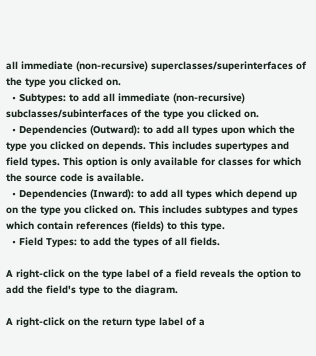all immediate (non-recursive) superclasses/superinterfaces of the type you clicked on.
  • Subtypes: to add all immediate (non-recursive) subclasses/subinterfaces of the type you clicked on.
  • Dependencies (Outward): to add all types upon which the type you clicked on depends. This includes supertypes and field types. This option is only available for classes for which the source code is available.
  • Dependencies (Inward): to add all types which depend up on the type you clicked on. This includes subtypes and types which contain references (fields) to this type.
  • Field Types: to add the types of all fields.

A right-click on the type label of a field reveals the option to add the field's type to the diagram.

A right-click on the return type label of a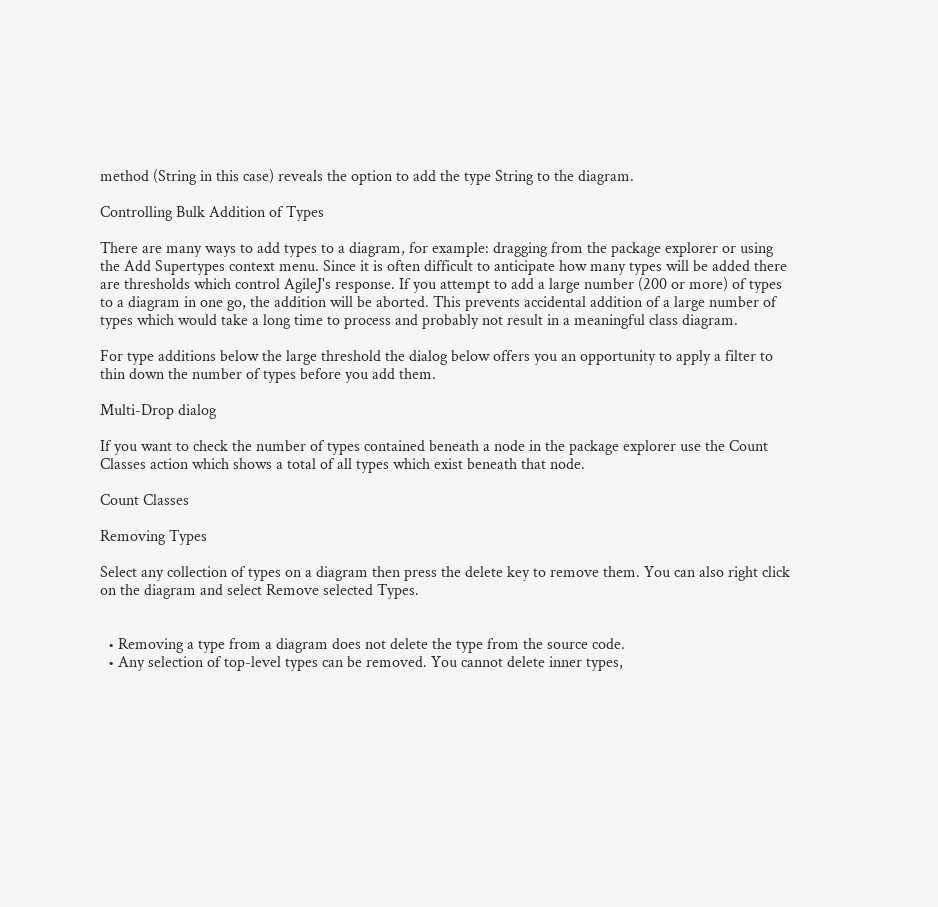method (String in this case) reveals the option to add the type String to the diagram.

Controlling Bulk Addition of Types

There are many ways to add types to a diagram, for example: dragging from the package explorer or using the Add Supertypes context menu. Since it is often difficult to anticipate how many types will be added there are thresholds which control AgileJ's response. If you attempt to add a large number (200 or more) of types to a diagram in one go, the addition will be aborted. This prevents accidental addition of a large number of types which would take a long time to process and probably not result in a meaningful class diagram.

For type additions below the large threshold the dialog below offers you an opportunity to apply a filter to thin down the number of types before you add them.

Multi-Drop dialog

If you want to check the number of types contained beneath a node in the package explorer use the Count Classes action which shows a total of all types which exist beneath that node.

Count Classes

Removing Types

Select any collection of types on a diagram then press the delete key to remove them. You can also right click on the diagram and select Remove selected Types.


  • Removing a type from a diagram does not delete the type from the source code.
  • Any selection of top-level types can be removed. You cannot delete inner types,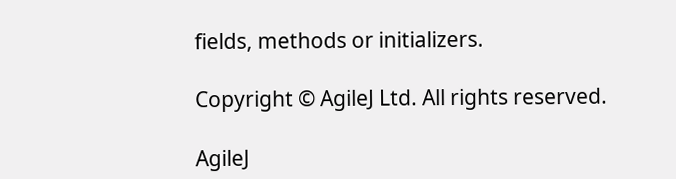fields, methods or initializers.

Copyright © AgileJ Ltd. All rights reserved.

AgileJ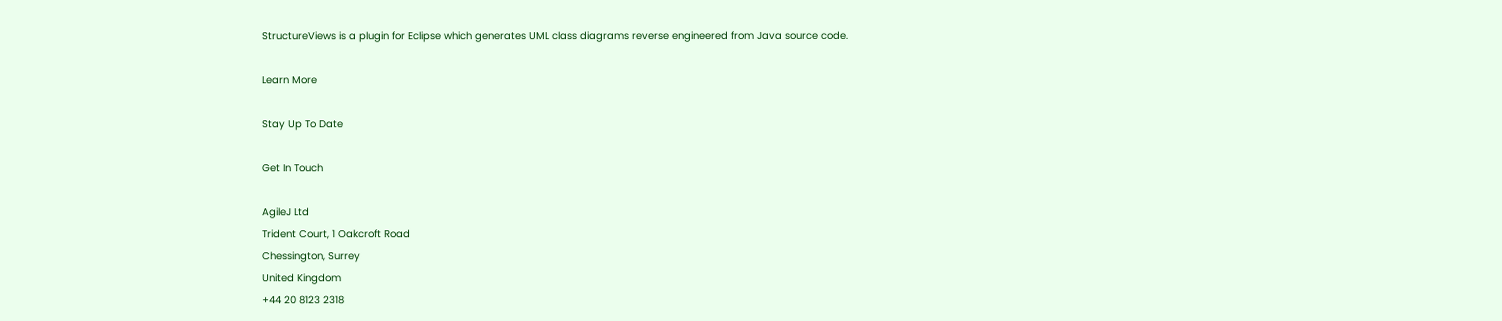StructureViews is a plugin for Eclipse which generates UML class diagrams reverse engineered from Java source code.

Learn More

Stay Up To Date

Get In Touch

AgileJ Ltd
Trident Court, 1 Oakcroft Road
Chessington, Surrey
United Kingdom
+44 20 8123 2318